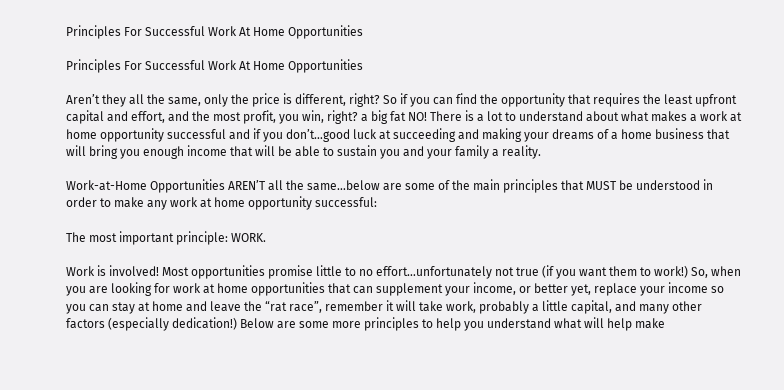Principles For Successful Work At Home Opportunities

Principles For Successful Work At Home Opportunities

Aren’t they all the same, only the price is different, right? So if you can find the opportunity that requires the least upfront capital and effort, and the most profit, you win, right? a big fat NO! There is a lot to understand about what makes a work at home opportunity successful and if you don’t…good luck at succeeding and making your dreams of a home business that will bring you enough income that will be able to sustain you and your family a reality.

Work-at-Home Opportunities AREN’T all the same…below are some of the main principles that MUST be understood in order to make any work at home opportunity successful:

The most important principle: WORK.

Work is involved! Most opportunities promise little to no effort…unfortunately not true (if you want them to work!) So, when you are looking for work at home opportunities that can supplement your income, or better yet, replace your income so you can stay at home and leave the “rat race”, remember it will take work, probably a little capital, and many other factors (especially dedication!) Below are some more principles to help you understand what will help make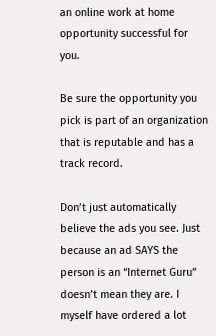an online work at home opportunity successful for you.

Be sure the opportunity you pick is part of an organization that is reputable and has a track record.

Don’t just automatically believe the ads you see. Just because an ad SAYS the person is an “Internet Guru” doesn’t mean they are. I myself have ordered a lot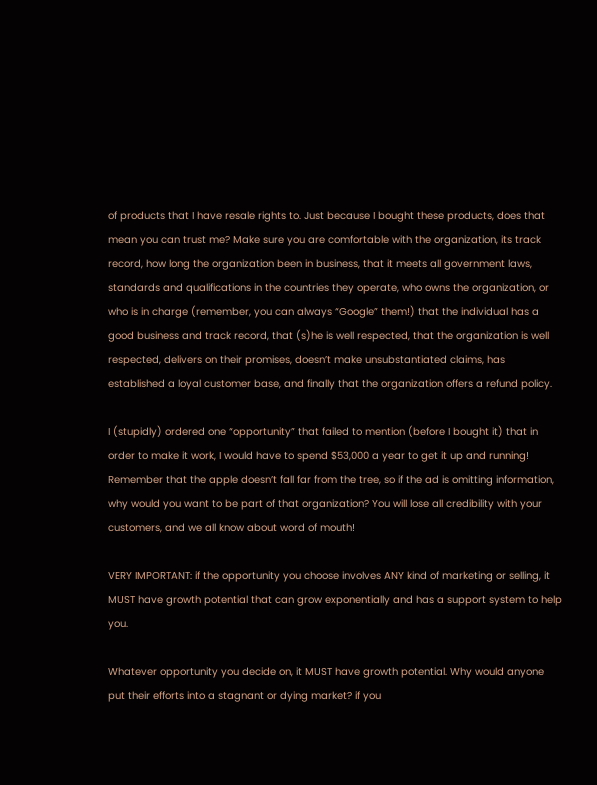of products that I have resale rights to. Just because I bought these products, does that mean you can trust me? Make sure you are comfortable with the organization, its track record, how long the organization been in business, that it meets all government laws, standards and qualifications in the countries they operate, who owns the organization, or who is in charge (remember, you can always “Google” them!) that the individual has a good business and track record, that (s)he is well respected, that the organization is well respected, delivers on their promises, doesn’t make unsubstantiated claims, has established a loyal customer base, and finally that the organization offers a refund policy.

I (stupidly) ordered one “opportunity” that failed to mention (before I bought it) that in order to make it work, I would have to spend $53,000 a year to get it up and running! Remember that the apple doesn’t fall far from the tree, so if the ad is omitting information, why would you want to be part of that organization? You will lose all credibility with your customers, and we all know about word of mouth!

VERY IMPORTANT: if the opportunity you choose involves ANY kind of marketing or selling, it MUST have growth potential that can grow exponentially and has a support system to help you.

Whatever opportunity you decide on, it MUST have growth potential. Why would anyone put their efforts into a stagnant or dying market? if you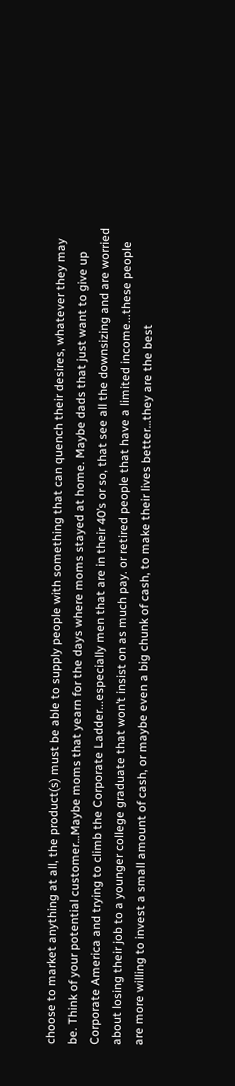choose to market anything at all, the product(s) must be able to supply people with something that can quench their desires, whatever they may be. Think of your potential customer…Maybe moms that yearn for the days where moms stayed at home. Maybe dads that just want to give up Corporate America and trying to climb the Corporate Ladder...especially men that are in their 40’s or so, that see all the downsizing and are worried about losing their job to a younger college graduate that won’t insist on as much pay. or retired people that have a limited income...these people are more willing to invest a small amount of cash, or maybe even a big chunk of cash, to make their lives better…they are the best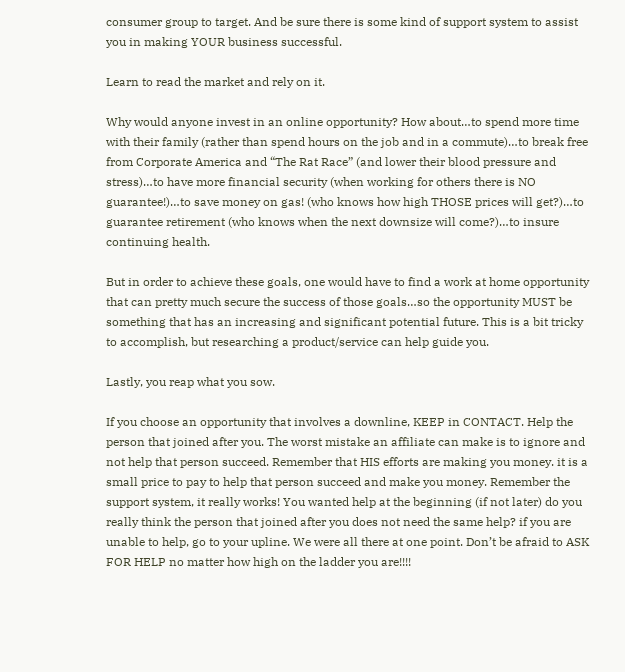consumer group to target. And be sure there is some kind of support system to assist you in making YOUR business successful.

Learn to read the market and rely on it.

Why would anyone invest in an online opportunity? How about…to spend more time with their family (rather than spend hours on the job and in a commute)…to break free from Corporate America and “The Rat Race” (and lower their blood pressure and stress)…to have more financial security (when working for others there is NO guarantee!)…to save money on gas! (who knows how high THOSE prices will get?)…to guarantee retirement (who knows when the next downsize will come?)…to insure continuing health.

But in order to achieve these goals, one would have to find a work at home opportunity that can pretty much secure the success of those goals…so the opportunity MUST be something that has an increasing and significant potential future. This is a bit tricky to accomplish, but researching a product/service can help guide you.

Lastly, you reap what you sow.

If you choose an opportunity that involves a downline, KEEP in CONTACT. Help the person that joined after you. The worst mistake an affiliate can make is to ignore and not help that person succeed. Remember that HIS efforts are making you money. it is a small price to pay to help that person succeed and make you money. Remember the support system, it really works! You wanted help at the beginning (if not later) do you really think the person that joined after you does not need the same help? if you are unable to help, go to your upline. We were all there at one point. Don’t be afraid to ASK FOR HELP no matter how high on the ladder you are!!!!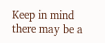Keep in mind there may be a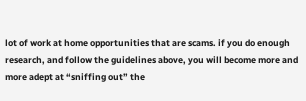lot of work at home opportunities that are scams. if you do enough research, and follow the guidelines above, you will become more and more adept at “sniffing out” the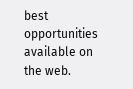best opportunities available on the web.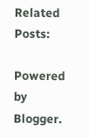Related Posts:

Powered by Blogger.